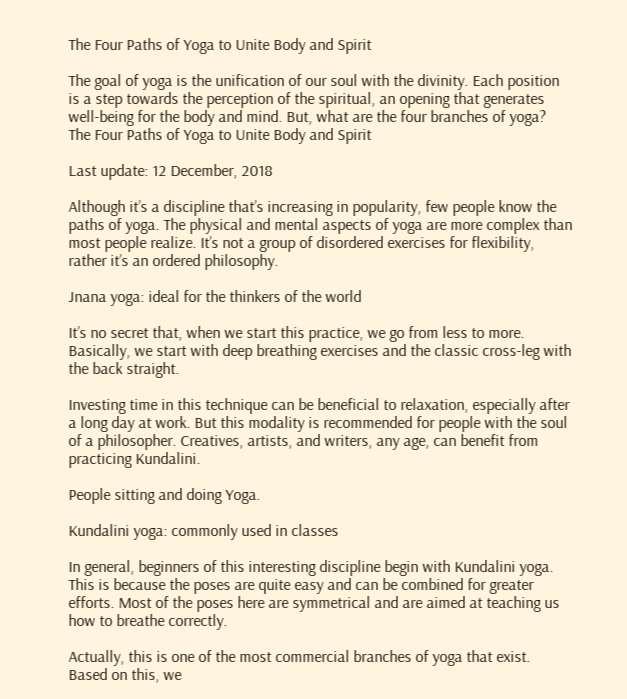The Four Paths of Yoga to Unite Body and Spirit

The goal of yoga is the unification of our soul with the divinity. Each position is a step towards the perception of the spiritual, an opening that generates well-being for the body and mind. But, what are the four branches of yoga?
The Four Paths of Yoga to Unite Body and Spirit

Last update: 12 December, 2018

Although it’s a discipline that’s increasing in popularity, few people know the paths of yoga. The physical and mental aspects of yoga are more complex than most people realize. It’s not a group of disordered exercises for flexibility, rather it’s an ordered philosophy.

Jnana yoga: ideal for the thinkers of the world

It’s no secret that, when we start this practice, we go from less to more. Basically, we start with deep breathing exercises and the classic cross-leg with the back straight.

Investing time in this technique can be beneficial to relaxation, especially after a long day at work. But this modality is recommended for people with the soul of a philosopher. Creatives, artists, and writers, any age, can benefit from practicing Kundalini.

People sitting and doing Yoga.

Kundalini yoga: commonly used in classes

In general, beginners of this interesting discipline begin with Kundalini yoga. This is because the poses are quite easy and can be combined for greater efforts. Most of the poses here are symmetrical and are aimed at teaching us how to breathe correctly.

Actually, this is one of the most commercial branches of yoga that exist. Based on this, we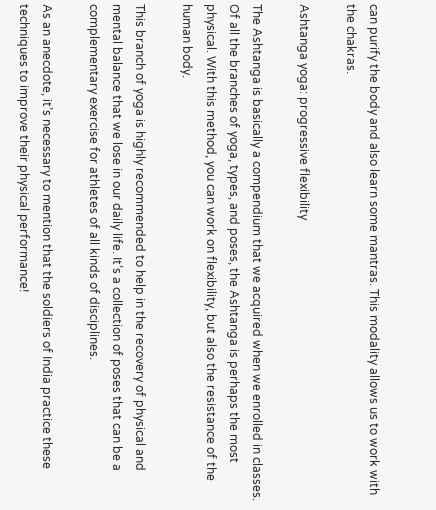can purify the body and also learn some mantras. This modality allows us to work with the chakras.

Ashtanga yoga: progressive flexibility

The Ashtanga is basically a compendium that we acquired when we enrolled in classes. Of all the branches of yoga, types, and poses, the Ashtanga is perhaps the most physical. With this method, you can work on flexibility, but also the resistance of the human body.

This branch of yoga is highly recommended to help in the recovery of physical and mental balance that we lose in our daily life. It’s a collection of poses that can be a complementary exercise for athletes of all kinds of disciplines.

As an anecdote, it’s necessary to mention that the soldiers of India practice these techniques to improve their physical performance!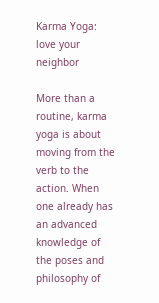Karma Yoga: love your neighbor

More than a routine, karma yoga is about moving from the verb to the action. When one already has an advanced knowledge of the poses and philosophy of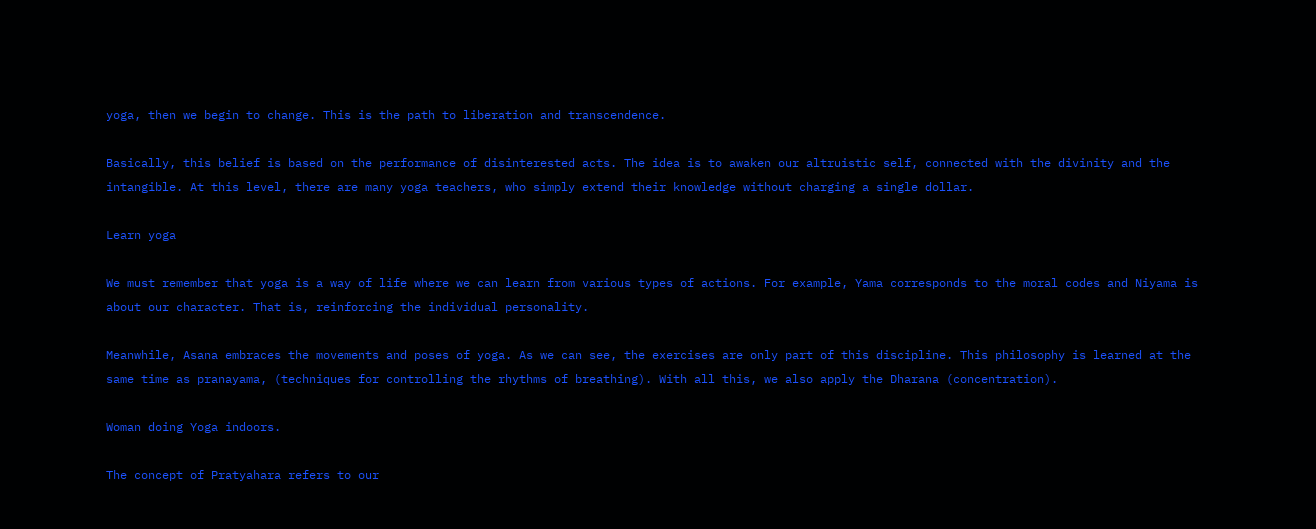yoga, then we begin to change. This is the path to liberation and transcendence.

Basically, this belief is based on the performance of disinterested acts. The idea is to awaken our altruistic self, connected with the divinity and the intangible. At this level, there are many yoga teachers, who simply extend their knowledge without charging a single dollar.

Learn yoga

We must remember that yoga is a way of life where we can learn from various types of actions. For example, Yama corresponds to the moral codes and Niyama is about our character. That is, reinforcing the individual personality.

Meanwhile, Asana embraces the movements and poses of yoga. As we can see, the exercises are only part of this discipline. This philosophy is learned at the same time as pranayama, (techniques for controlling the rhythms of breathing). With all this, we also apply the Dharana (concentration).

Woman doing Yoga indoors.

The concept of Pratyahara refers to our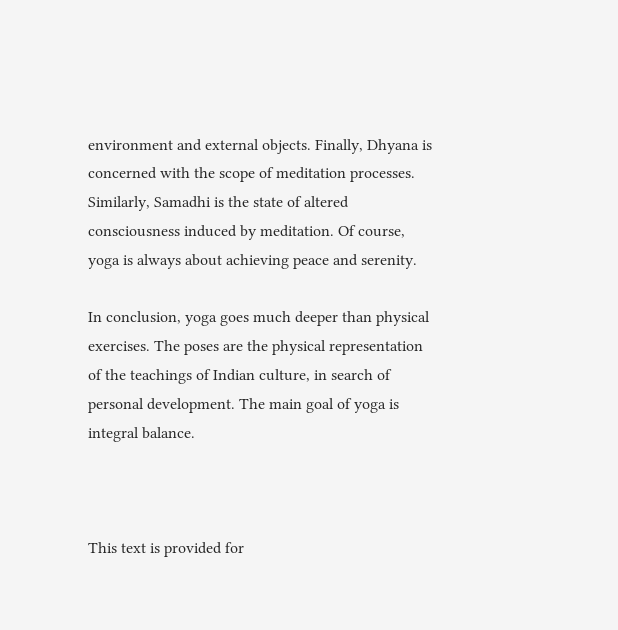environment and external objects. Finally, Dhyana is concerned with the scope of meditation processes. Similarly, Samadhi is the state of altered consciousness induced by meditation. Of course, yoga is always about achieving peace and serenity.

In conclusion, yoga goes much deeper than physical exercises. The poses are the physical representation of the teachings of Indian culture, in search of personal development. The main goal of yoga is integral balance.



This text is provided for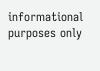informational purposes only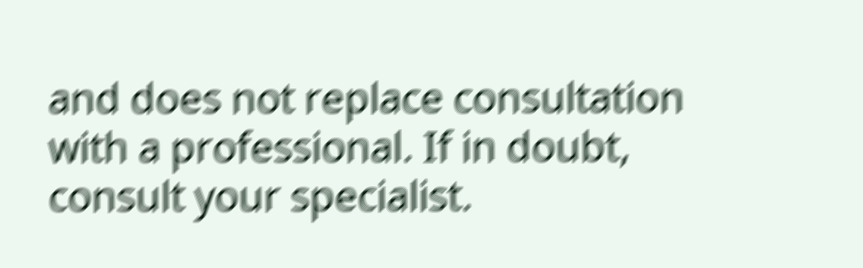and does not replace consultation with a professional. If in doubt, consult your specialist.